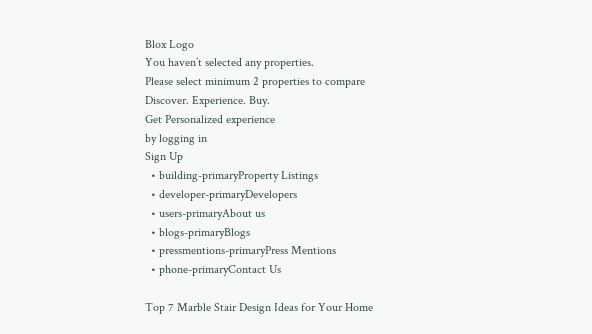Blox Logo
You haven’t selected any properties.
Please select minimum 2 properties to compare
Discover. Experience. Buy.
Get Personalized experience
by logging in
Sign Up
  • building-primaryProperty Listings
  • developer-primaryDevelopers
  • users-primaryAbout us
  • blogs-primaryBlogs
  • pressmentions-primaryPress Mentions
  • phone-primaryContact Us

Top 7 Marble Stair Design Ideas for Your Home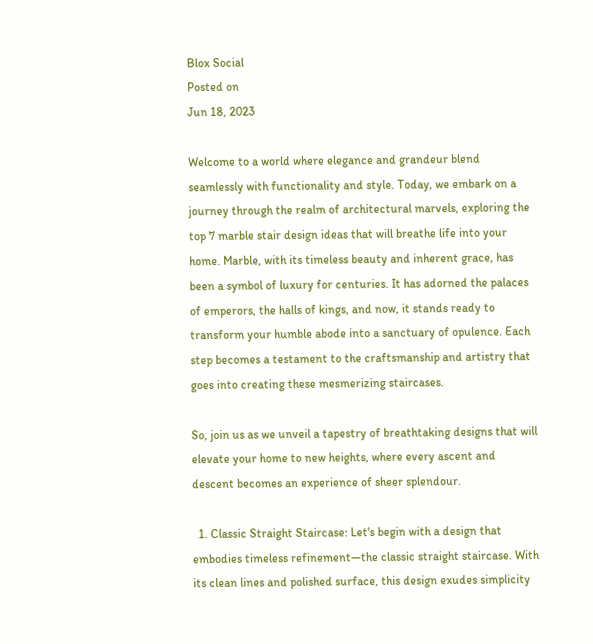Blox Social
Posted on
Jun 18, 2023

Welcome to a world where elegance and grandeur blend seamlessly with functionality and style. Today, we embark on a journey through the realm of architectural marvels, exploring the top 7 marble stair design ideas that will breathe life into your home. Marble, with its timeless beauty and inherent grace, has been a symbol of luxury for centuries. It has adorned the palaces of emperors, the halls of kings, and now, it stands ready to transform your humble abode into a sanctuary of opulence. Each step becomes a testament to the craftsmanship and artistry that goes into creating these mesmerizing staircases.

So, join us as we unveil a tapestry of breathtaking designs that will elevate your home to new heights, where every ascent and descent becomes an experience of sheer splendour.

  1. Classic Straight Staircase: Let's begin with a design that embodies timeless refinement—the classic straight staircase. With its clean lines and polished surface, this design exudes simplicity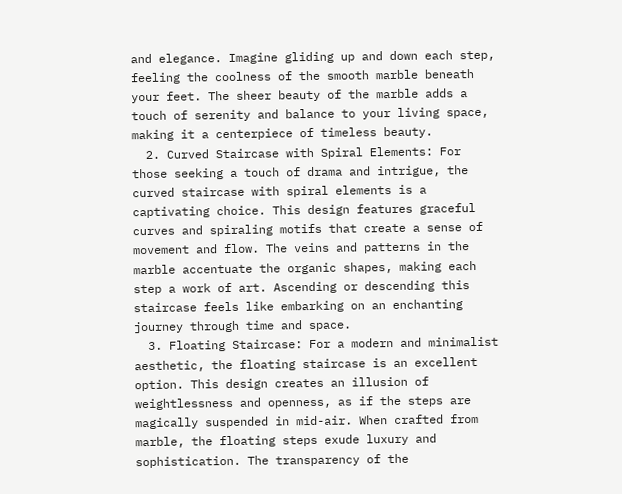and elegance. Imagine gliding up and down each step, feeling the coolness of the smooth marble beneath your feet. The sheer beauty of the marble adds a touch of serenity and balance to your living space, making it a centerpiece of timeless beauty.
  2. Curved Staircase with Spiral Elements: For those seeking a touch of drama and intrigue, the curved staircase with spiral elements is a captivating choice. This design features graceful curves and spiraling motifs that create a sense of movement and flow. The veins and patterns in the marble accentuate the organic shapes, making each step a work of art. Ascending or descending this staircase feels like embarking on an enchanting journey through time and space.
  3. Floating Staircase: For a modern and minimalist aesthetic, the floating staircase is an excellent option. This design creates an illusion of weightlessness and openness, as if the steps are magically suspended in mid-air. When crafted from marble, the floating steps exude luxury and sophistication. The transparency of the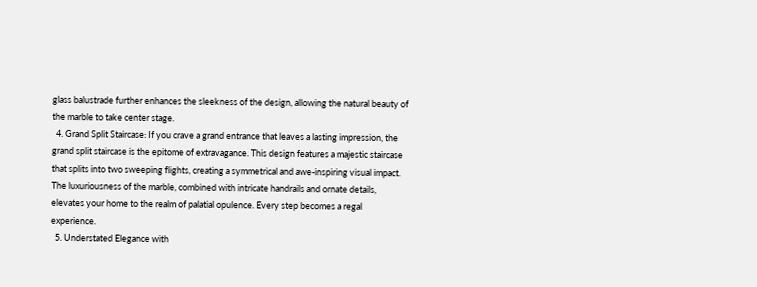glass balustrade further enhances the sleekness of the design, allowing the natural beauty of the marble to take center stage.
  4. Grand Split Staircase: If you crave a grand entrance that leaves a lasting impression, the grand split staircase is the epitome of extravagance. This design features a majestic staircase that splits into two sweeping flights, creating a symmetrical and awe-inspiring visual impact. The luxuriousness of the marble, combined with intricate handrails and ornate details, elevates your home to the realm of palatial opulence. Every step becomes a regal experience.
  5. Understated Elegance with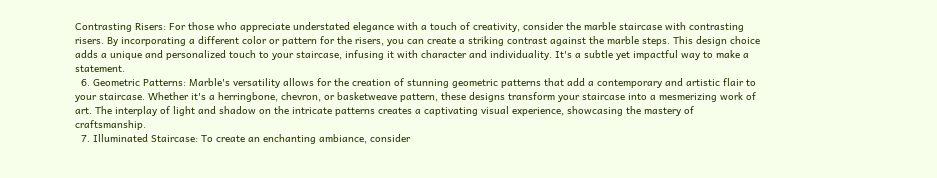Contrasting Risers: For those who appreciate understated elegance with a touch of creativity, consider the marble staircase with contrasting risers. By incorporating a different color or pattern for the risers, you can create a striking contrast against the marble steps. This design choice adds a unique and personalized touch to your staircase, infusing it with character and individuality. It's a subtle yet impactful way to make a statement.
  6. Geometric Patterns: Marble's versatility allows for the creation of stunning geometric patterns that add a contemporary and artistic flair to your staircase. Whether it's a herringbone, chevron, or basketweave pattern, these designs transform your staircase into a mesmerizing work of art. The interplay of light and shadow on the intricate patterns creates a captivating visual experience, showcasing the mastery of craftsmanship.
  7. Illuminated Staircase: To create an enchanting ambiance, consider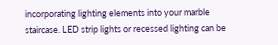incorporating lighting elements into your marble staircase. LED strip lights or recessed lighting can be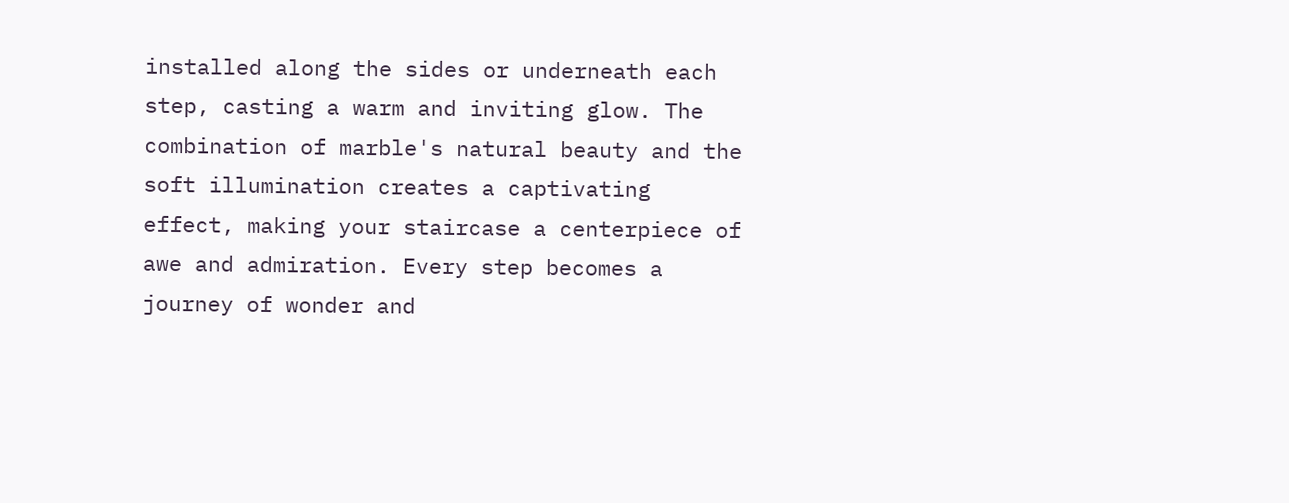installed along the sides or underneath each step, casting a warm and inviting glow. The combination of marble's natural beauty and the soft illumination creates a captivating effect, making your staircase a centerpiece of awe and admiration. Every step becomes a journey of wonder and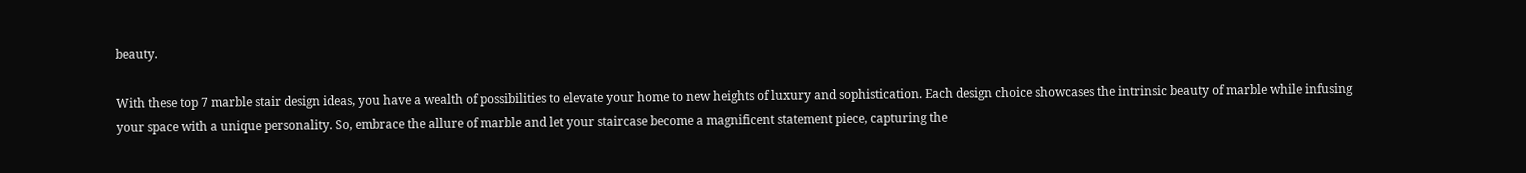beauty.

With these top 7 marble stair design ideas, you have a wealth of possibilities to elevate your home to new heights of luxury and sophistication. Each design choice showcases the intrinsic beauty of marble while infusing your space with a unique personality. So, embrace the allure of marble and let your staircase become a magnificent statement piece, capturing the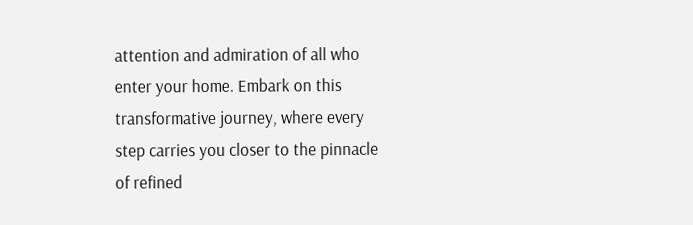attention and admiration of all who enter your home. Embark on this transformative journey, where every step carries you closer to the pinnacle of refined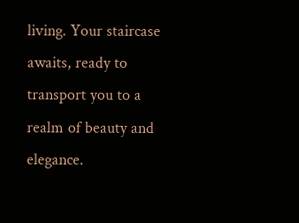living. Your staircase awaits, ready to transport you to a realm of beauty and elegance.